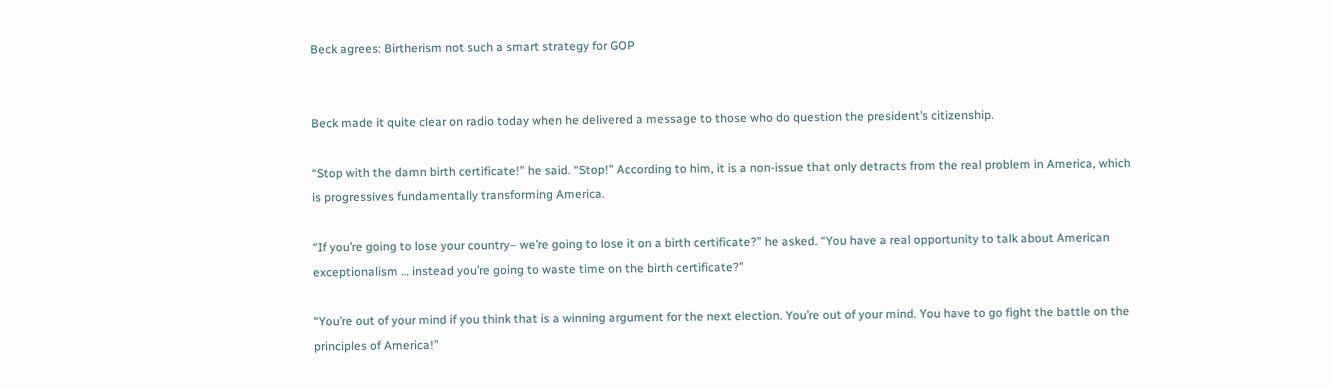Beck agrees: Birtherism not such a smart strategy for GOP


Beck made it quite clear on radio today when he delivered a message to those who do question the president’s citizenship.

“Stop with the damn birth certificate!” he said. “Stop!” According to him, it is a non-issue that only detracts from the real problem in America, which is progressives fundamentally transforming America.

“If you’re going to lose your country– we’re going to lose it on a birth certificate?” he asked. “You have a real opportunity to talk about American exceptionalism … instead you’re going to waste time on the birth certificate?”

“You’re out of your mind if you think that is a winning argument for the next election. You’re out of your mind. You have to go fight the battle on the principles of America!”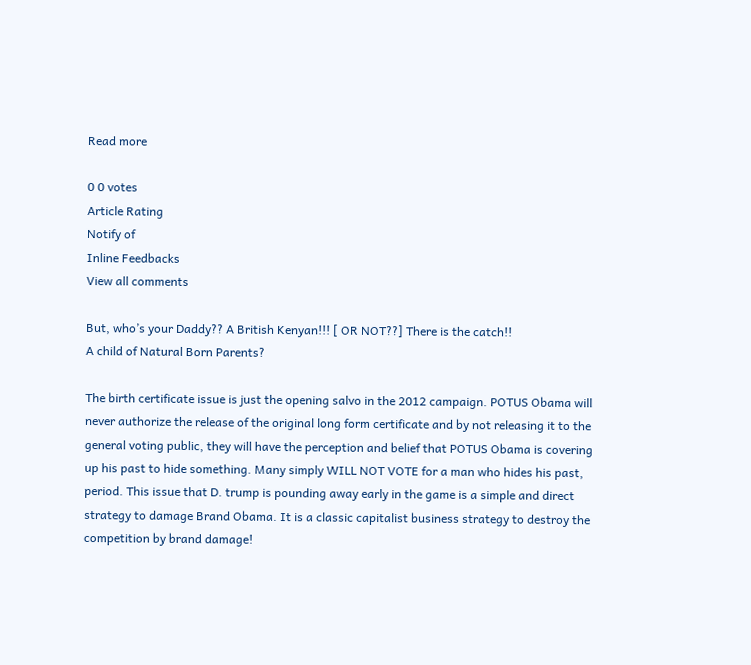Read more

0 0 votes
Article Rating
Notify of
Inline Feedbacks
View all comments

But, who’s your Daddy?? A British Kenyan!!! [ OR NOT??] There is the catch!!
A child of Natural Born Parents?

The birth certificate issue is just the opening salvo in the 2012 campaign. POTUS Obama will never authorize the release of the original long form certificate and by not releasing it to the general voting public, they will have the perception and belief that POTUS Obama is covering up his past to hide something. Many simply WILL NOT VOTE for a man who hides his past, period. This issue that D. trump is pounding away early in the game is a simple and direct strategy to damage Brand Obama. It is a classic capitalist business strategy to destroy the competition by brand damage!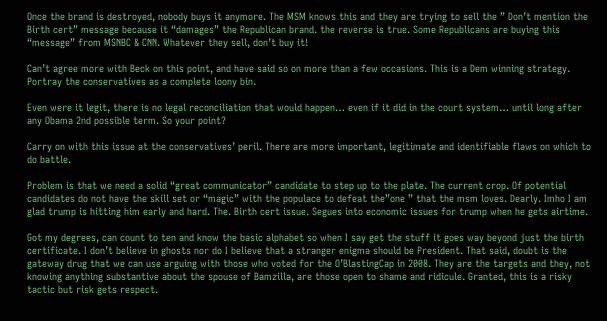Once the brand is destroyed, nobody buys it anymore. The MSM knows this and they are trying to sell the ” Don’t mention the Birth cert” message because it “damages” the Republican brand. the reverse is true. Some Republicans are buying this “message” from MSNBC & CNN. Whatever they sell, don’t buy it!

Can’t agree more with Beck on this point, and have said so on more than a few occasions. This is a Dem winning strategy. Portray the conservatives as a complete loony bin.

Even were it legit, there is no legal reconciliation that would happen… even if it did in the court system… until long after any Obama 2nd possible term. So your point?

Carry on with this issue at the conservatives’ peril. There are more important, legitimate and identifiable flaws on which to do battle.

Problem is that we need a solid “great communicator” candidate to step up to the plate. The current crop. Of potential candidates do not have the skill set or “magic” with the populace to defeat the”one ” that the msm loves. Dearly. Imho I am glad trump is hitting him early and hard. The. Birth cert issue. Segues into economic issues for trump when he gets airtime.

Got my degrees, can count to ten and know the basic alphabet so when I say get the stuff it goes way beyond just the birth certificate. I don’t believe in ghosts nor do I believe that a stranger enigma should be President. That said, doubt is the gateway drug that we can use arguing with those who voted for the O’BlastingCap in 2008. They are the targets and they, not knowing anything substantive about the spouse of Bamzilla, are those open to shame and ridicule. Granted, this is a risky tactic but risk gets respect.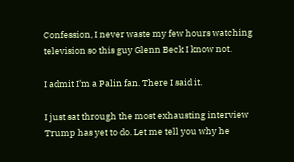Confession, I never waste my few hours watching television so this guy Glenn Beck I know not.

I admit I’m a Palin fan. There I said it.

I just sat through the most exhausting interview Trump has yet to do. Let me tell you why he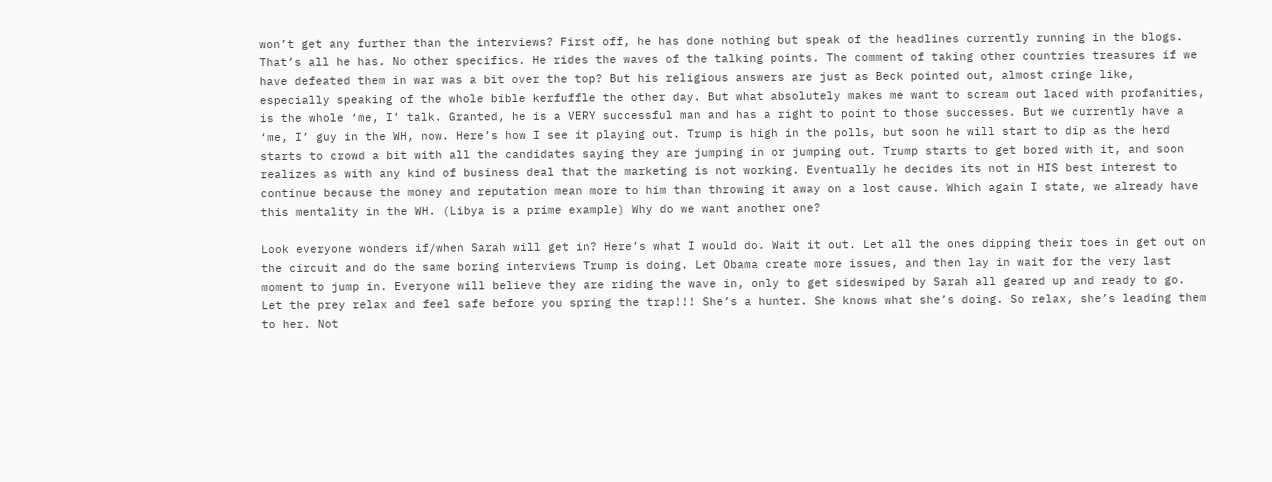won’t get any further than the interviews? First off, he has done nothing but speak of the headlines currently running in the blogs. That’s all he has. No other specifics. He rides the waves of the talking points. The comment of taking other countries treasures if we have defeated them in war was a bit over the top? But his religious answers are just as Beck pointed out, almost cringe like, especially speaking of the whole bible kerfuffle the other day. But what absolutely makes me want to scream out laced with profanities, is the whole ‘me, I’ talk. Granted, he is a VERY successful man and has a right to point to those successes. But we currently have a ‘me, I’ guy in the WH, now. Here’s how I see it playing out. Trump is high in the polls, but soon he will start to dip as the herd starts to crowd a bit with all the candidates saying they are jumping in or jumping out. Trump starts to get bored with it, and soon realizes as with any kind of business deal that the marketing is not working. Eventually he decides its not in HIS best interest to continue because the money and reputation mean more to him than throwing it away on a lost cause. Which again I state, we already have this mentality in the WH. (Libya is a prime example) Why do we want another one?

Look everyone wonders if/when Sarah will get in? Here’s what I would do. Wait it out. Let all the ones dipping their toes in get out on the circuit and do the same boring interviews Trump is doing. Let Obama create more issues, and then lay in wait for the very last moment to jump in. Everyone will believe they are riding the wave in, only to get sideswiped by Sarah all geared up and ready to go. Let the prey relax and feel safe before you spring the trap!!! She’s a hunter. She knows what she’s doing. So relax, she’s leading them to her. Not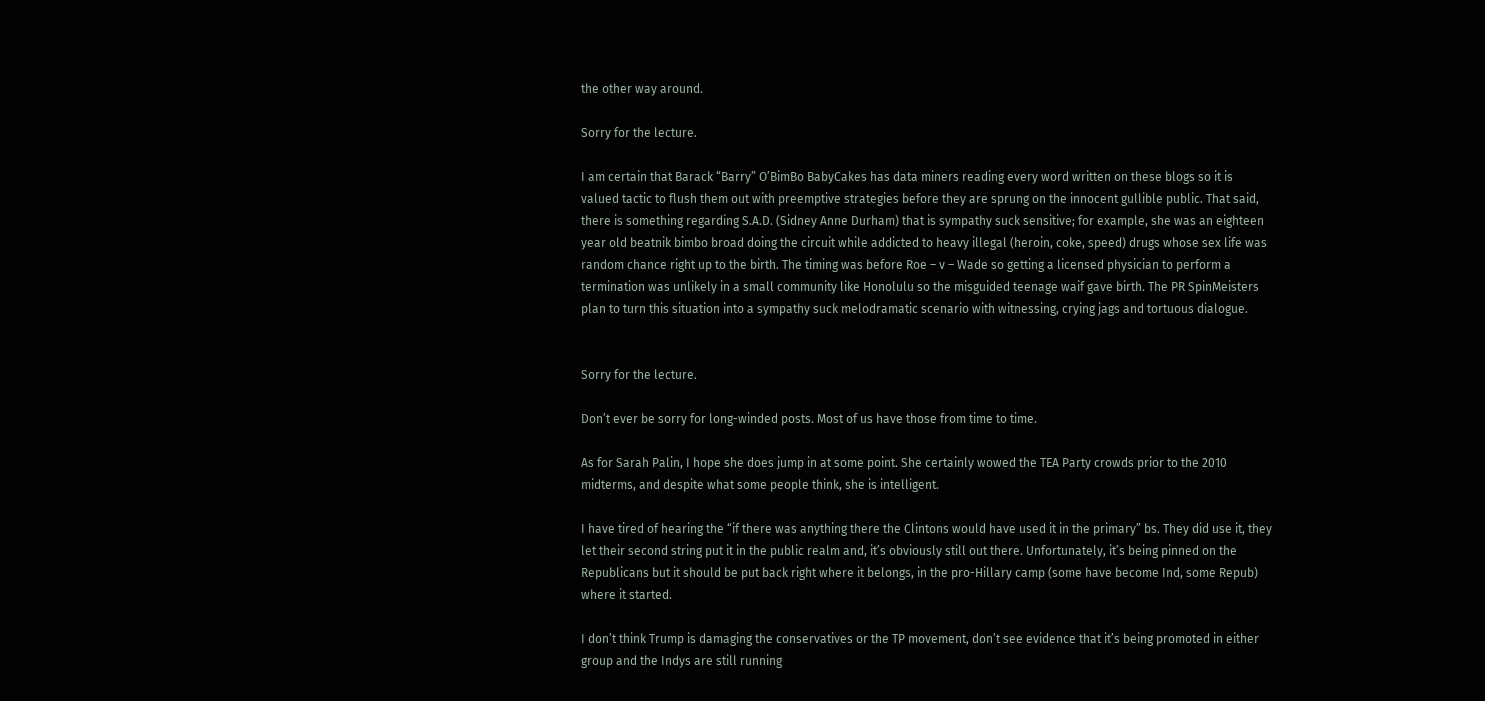the other way around.

Sorry for the lecture.

I am certain that Barack “Barry” O’BimBo BabyCakes has data miners reading every word written on these blogs so it is valued tactic to flush them out with preemptive strategies before they are sprung on the innocent gullible public. That said, there is something regarding S.A.D. (Sidney Anne Durham) that is sympathy suck sensitive; for example, she was an eighteen year old beatnik bimbo broad doing the circuit while addicted to heavy illegal (heroin, coke, speed) drugs whose sex life was random chance right up to the birth. The timing was before Roe – v – Wade so getting a licensed physician to perform a termination was unlikely in a small community like Honolulu so the misguided teenage waif gave birth. The PR SpinMeisters plan to turn this situation into a sympathy suck melodramatic scenario with witnessing, crying jags and tortuous dialogue.


Sorry for the lecture.

Don’t ever be sorry for long-winded posts. Most of us have those from time to time.

As for Sarah Palin, I hope she does jump in at some point. She certainly wowed the TEA Party crowds prior to the 2010 midterms, and despite what some people think, she is intelligent.

I have tired of hearing the “if there was anything there the Clintons would have used it in the primary” bs. They did use it, they let their second string put it in the public realm and, it’s obviously still out there. Unfortunately, it’s being pinned on the Republicans but it should be put back right where it belongs, in the pro-Hillary camp (some have become Ind, some Repub) where it started.

I don’t think Trump is damaging the conservatives or the TP movement, don’t see evidence that it’s being promoted in either group and the Indys are still running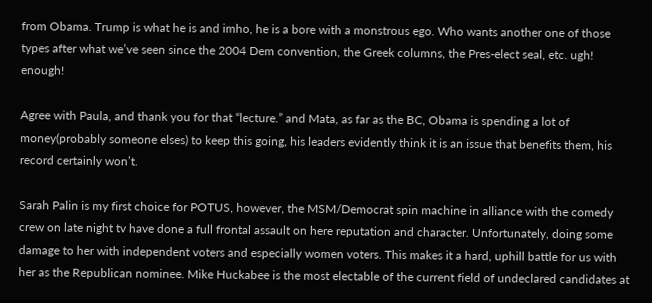from Obama. Trump is what he is and imho, he is a bore with a monstrous ego. Who wants another one of those types after what we’ve seen since the 2004 Dem convention, the Greek columns, the Pres-elect seal, etc. ugh! enough!

Agree with Paula, and thank you for that “lecture.” and Mata, as far as the BC, Obama is spending a lot of money(probably someone elses) to keep this going, his leaders evidently think it is an issue that benefits them, his record certainly won’t.

Sarah Palin is my first choice for POTUS, however, the MSM/Democrat spin machine in alliance with the comedy crew on late night tv have done a full frontal assault on here reputation and character. Unfortunately, doing some damage to her with independent voters and especially women voters. This makes it a hard, uphill battle for us with her as the Republican nominee. Mike Huckabee is the most electable of the current field of undeclared candidates at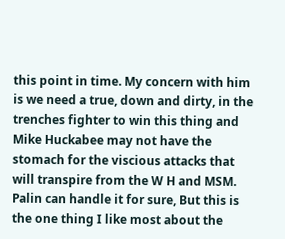this point in time. My concern with him is we need a true, down and dirty, in the trenches fighter to win this thing and Mike Huckabee may not have the stomach for the viscious attacks that will transpire from the W H and MSM. Palin can handle it for sure, But this is the one thing I like most about the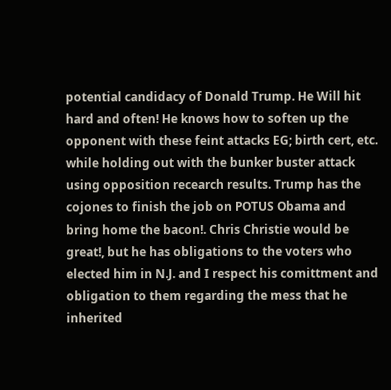potential candidacy of Donald Trump. He Will hit hard and often! He knows how to soften up the opponent with these feint attacks EG; birth cert, etc. while holding out with the bunker buster attack using opposition recearch results. Trump has the cojones to finish the job on POTUS Obama and bring home the bacon!. Chris Christie would be great!, but he has obligations to the voters who elected him in N.J. and I respect his comittment and obligation to them regarding the mess that he inherited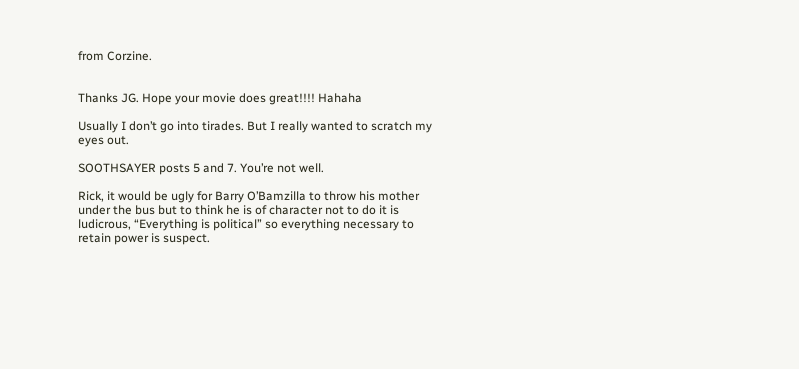from Corzine.


Thanks JG. Hope your movie does great!!!! Hahaha

Usually I don’t go into tirades. But I really wanted to scratch my eyes out.

SOOTHSAYER posts 5 and 7. You’re not well.

Rick, it would be ugly for Barry O’Bamzilla to throw his mother under the bus but to think he is of character not to do it is ludicrous, “Everything is political” so everything necessary to retain power is suspect.